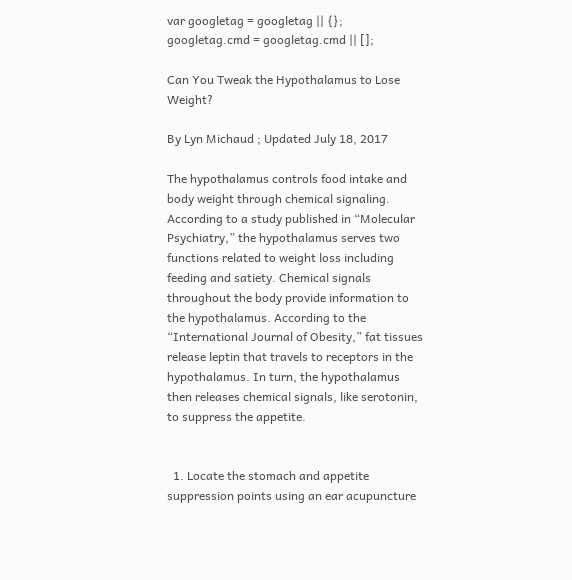var googletag = googletag || {}; googletag.cmd = googletag.cmd || [];

Can You Tweak the Hypothalamus to Lose Weight?

By Lyn Michaud ; Updated July 18, 2017

The hypothalamus controls food intake and body weight through chemical signaling. According to a study published in “Molecular Psychiatry,” the hypothalamus serves two functions related to weight loss including feeding and satiety. Chemical signals throughout the body provide information to the hypothalamus. According to the “International Journal of Obesity,” fat tissues release leptin that travels to receptors in the hypothalamus. In turn, the hypothalamus then releases chemical signals, like serotonin, to suppress the appetite.


  1. Locate the stomach and appetite suppression points using an ear acupuncture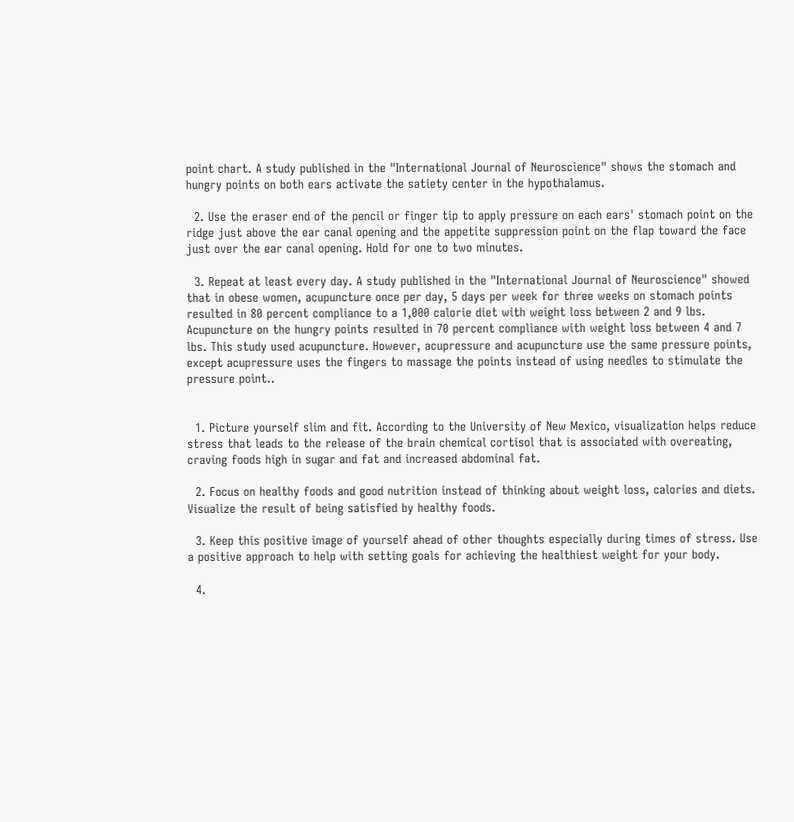point chart. A study published in the "International Journal of Neuroscience" shows the stomach and hungry points on both ears activate the satiety center in the hypothalamus.

  2. Use the eraser end of the pencil or finger tip to apply pressure on each ears' stomach point on the ridge just above the ear canal opening and the appetite suppression point on the flap toward the face just over the ear canal opening. Hold for one to two minutes.

  3. Repeat at least every day. A study published in the "International Journal of Neuroscience" showed that in obese women, acupuncture once per day, 5 days per week for three weeks on stomach points resulted in 80 percent compliance to a 1,000 calorie diet with weight loss between 2 and 9 lbs. Acupuncture on the hungry points resulted in 70 percent compliance with weight loss between 4 and 7 lbs. This study used acupuncture. However, acupressure and acupuncture use the same pressure points, except acupressure uses the fingers to massage the points instead of using needles to stimulate the pressure point..


  1. Picture yourself slim and fit. According to the University of New Mexico, visualization helps reduce stress that leads to the release of the brain chemical cortisol that is associated with overeating, craving foods high in sugar and fat and increased abdominal fat.

  2. Focus on healthy foods and good nutrition instead of thinking about weight loss, calories and diets. Visualize the result of being satisfied by healthy foods.

  3. Keep this positive image of yourself ahead of other thoughts especially during times of stress. Use a positive approach to help with setting goals for achieving the healthiest weight for your body.

  4.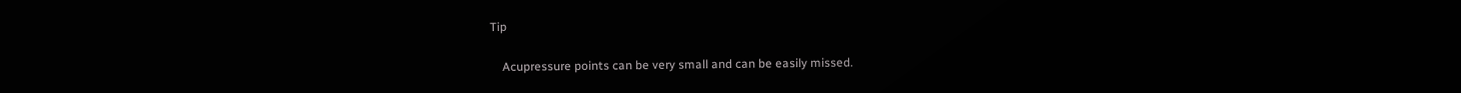Tip

    Acupressure points can be very small and can be easily missed.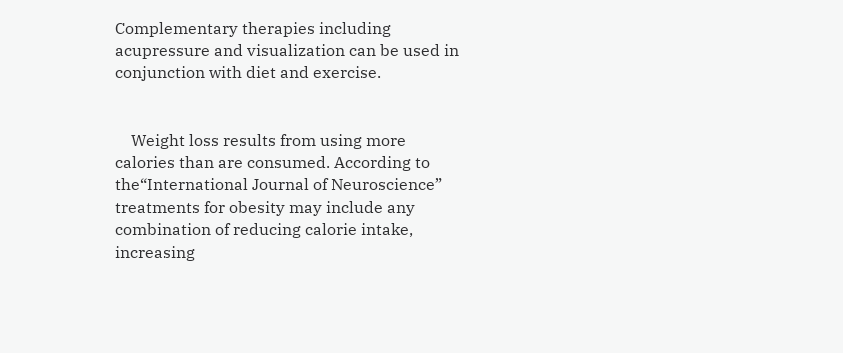Complementary therapies including acupressure and visualization can be used in conjunction with diet and exercise.


    Weight loss results from using more calories than are consumed. According to the“International Journal of Neuroscience” treatments for obesity may include any combination of reducing calorie intake, increasing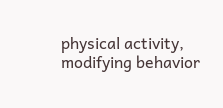physical activity, modifying behavior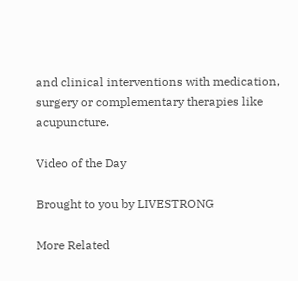and clinical interventions with medication, surgery or complementary therapies like acupuncture.

Video of the Day

Brought to you by LIVESTRONG

More Related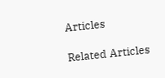Articles

Related Articles